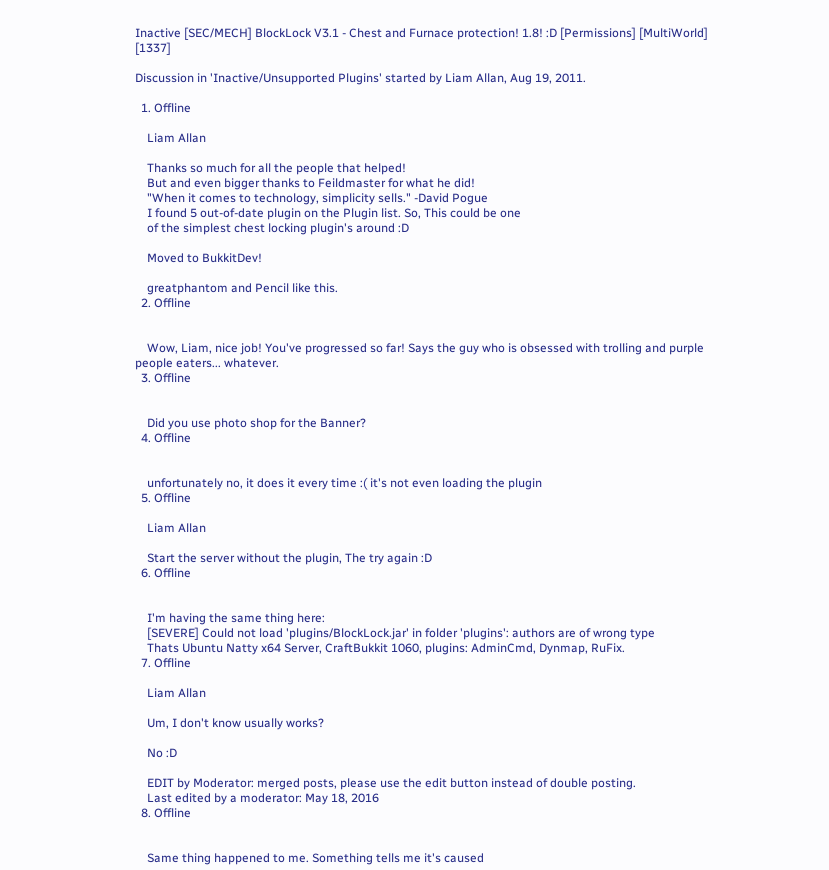Inactive [SEC/MECH] BlockLock V3.1 - Chest and Furnace protection! 1.8! :D [Permissions] [MultiWorld] [1337]

Discussion in 'Inactive/Unsupported Plugins' started by Liam Allan, Aug 19, 2011.

  1. Offline

    Liam Allan

    Thanks so much for all the people that helped!
    But and even bigger thanks to Feildmaster for what he did!
    "When it comes to technology, simplicity sells." -David Pogue
    I found 5 out-of-date plugin on the Plugin list. So, This could be one
    of the simplest chest locking plugin's around :D

    Moved to BukkitDev!

    greatphantom and Pencil like this.
  2. Offline


    Wow, Liam, nice job! You've progressed so far! Says the guy who is obsessed with trolling and purple people eaters... whatever.
  3. Offline


    Did you use photo shop for the Banner?
  4. Offline


    unfortunately no, it does it every time :( it's not even loading the plugin
  5. Offline

    Liam Allan

    Start the server without the plugin, The try again :D
  6. Offline


    I'm having the same thing here:
    [SEVERE] Could not load 'plugins/BlockLock.jar' in folder 'plugins': authors are of wrong type
    Thats Ubuntu Natty x64 Server, CraftBukkit 1060, plugins: AdminCmd, Dynmap, RuFix.
  7. Offline

    Liam Allan

    Um, I don't know usually works?

    No :D

    EDIT by Moderator: merged posts, please use the edit button instead of double posting.
    Last edited by a moderator: May 18, 2016
  8. Offline


    Same thing happened to me. Something tells me it's caused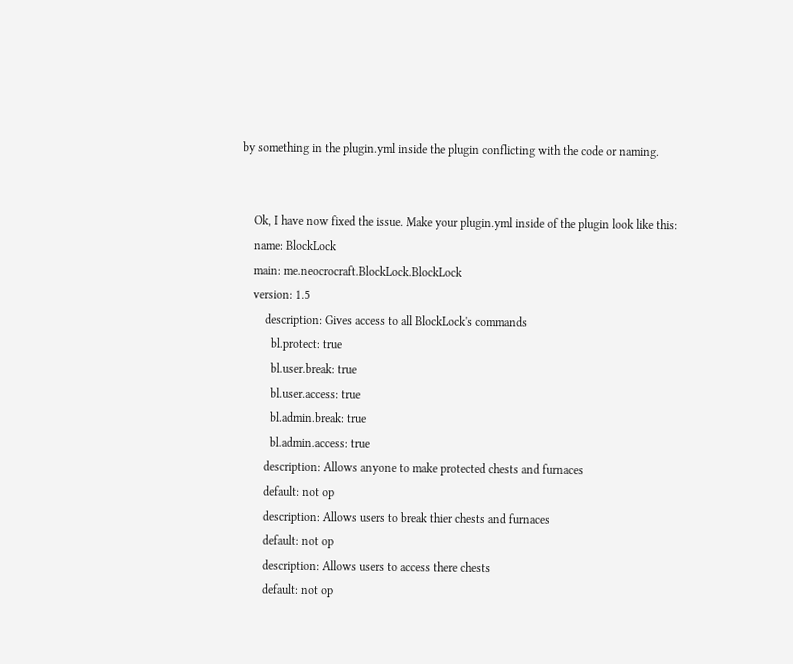by something in the plugin.yml inside the plugin conflicting with the code or naming.


    Ok, I have now fixed the issue. Make your plugin.yml inside of the plugin look like this:
    name: BlockLock
    main: me.neocrocraft.BlockLock.BlockLock
    version: 1.5
        description: Gives access to all BlockLock's commands
          bl.protect: true
          bl.user.break: true
          bl.user.access: true
          bl.admin.break: true
          bl.admin.access: true
        description: Allows anyone to make protected chests and furnaces
        default: not op
        description: Allows users to break thier chests and furnaces
        default: not op
        description: Allows users to access there chests
        default: not op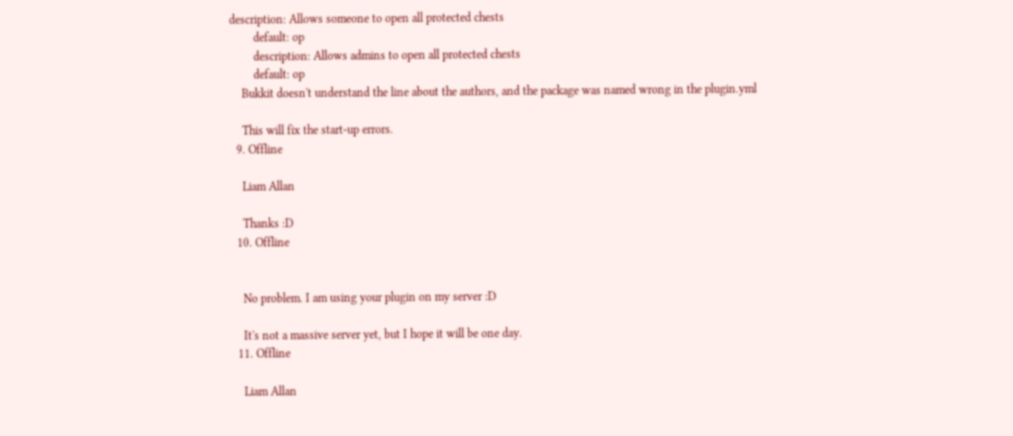description: Allows someone to open all protected chests
        default: op
        description: Allows admins to open all protected chests
        default: op
    Bukkit doesn't understand the line about the authors, and the package was named wrong in the plugin.yml

    This will fix the start-up errors.
  9. Offline

    Liam Allan

    Thanks :D
  10. Offline


    No problem. I am using your plugin on my server :D

    It's not a massive server yet, but I hope it will be one day.
  11. Offline

    Liam Allan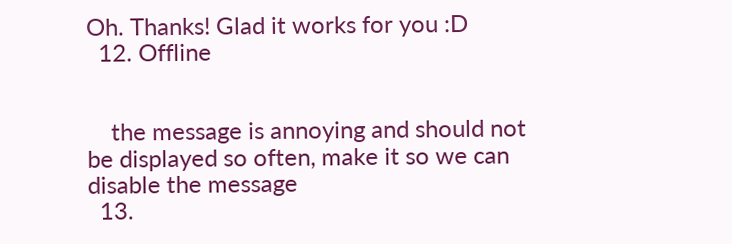Oh. Thanks! Glad it works for you :D
  12. Offline


    the message is annoying and should not be displayed so often, make it so we can disable the message
  13.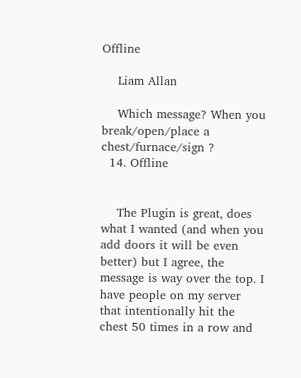Offline

    Liam Allan

    Which message? When you break/open/place a chest/furnace/sign ?
  14. Offline


    The Plugin is great, does what I wanted (and when you add doors it will be even better) but I agree, the message is way over the top. I have people on my server that intentionally hit the chest 50 times in a row and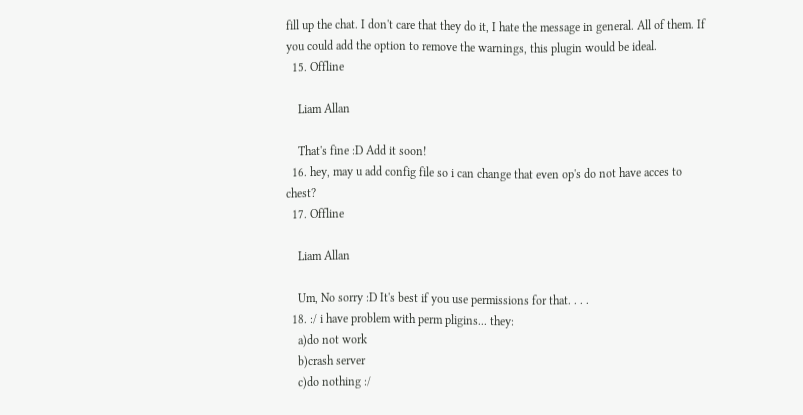fill up the chat. I don't care that they do it, I hate the message in general. All of them. If you could add the option to remove the warnings, this plugin would be ideal.
  15. Offline

    Liam Allan

    That's fine :D Add it soon!
  16. hey, may u add config file so i can change that even op's do not have acces to chest?
  17. Offline

    Liam Allan

    Um, No sorry :D It's best if you use permissions for that. . . .
  18. :/ i have problem with perm pligins... they:
    a)do not work
    b)crash server
    c)do nothing :/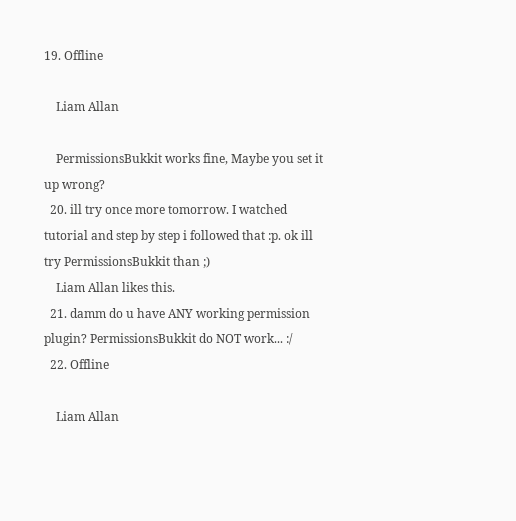19. Offline

    Liam Allan

    PermissionsBukkit works fine, Maybe you set it up wrong?
  20. ill try once more tomorrow. I watched tutorial and step by step i followed that :p. ok ill try PermissionsBukkit than ;)
    Liam Allan likes this.
  21. damm do u have ANY working permission plugin? PermissionsBukkit do NOT work... :/
  22. Offline

    Liam Allan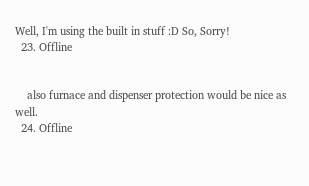Well, I'm using the built in stuff :D So, Sorry!
  23. Offline


    also furnace and dispenser protection would be nice as well.
  24. Offline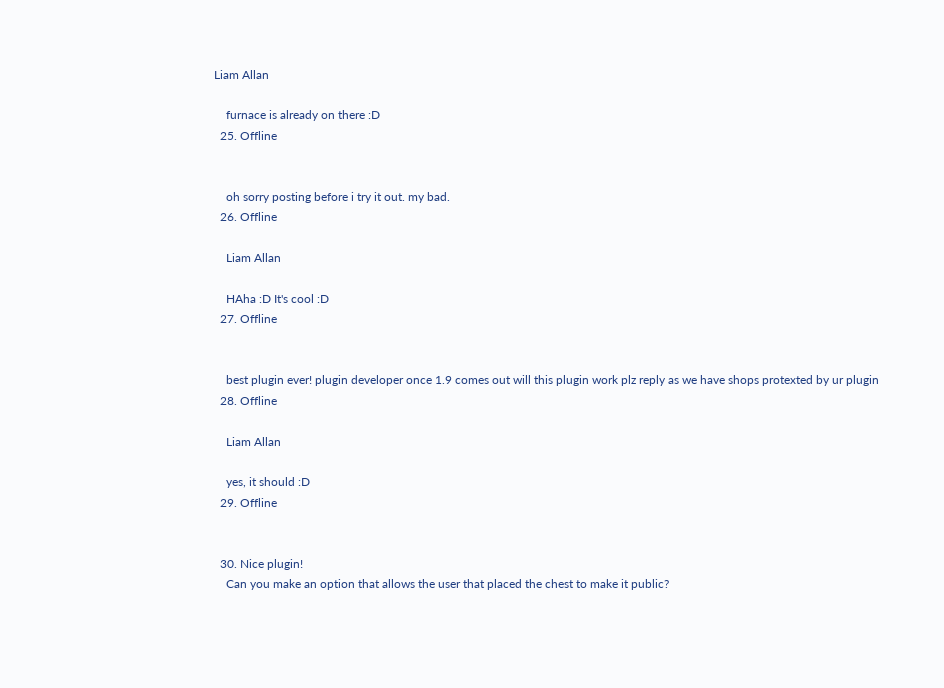Liam Allan

    furnace is already on there :D
  25. Offline


    oh sorry posting before i try it out. my bad.
  26. Offline

    Liam Allan

    HAha :D It's cool :D
  27. Offline


    best plugin ever! plugin developer once 1.9 comes out will this plugin work plz reply as we have shops protexted by ur plugin
  28. Offline

    Liam Allan

    yes, it should :D
  29. Offline


  30. Nice plugin!
    Can you make an option that allows the user that placed the chest to make it public?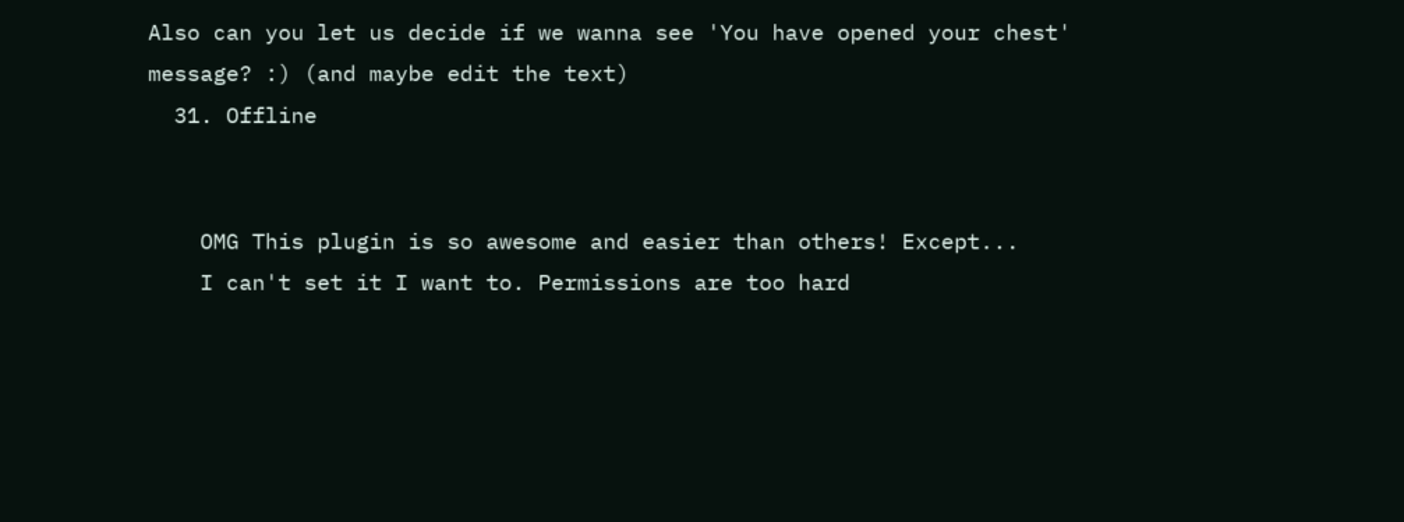Also can you let us decide if we wanna see 'You have opened your chest' message? :) (and maybe edit the text)
  31. Offline


    OMG This plugin is so awesome and easier than others! Except...
    I can't set it I want to. Permissions are too hard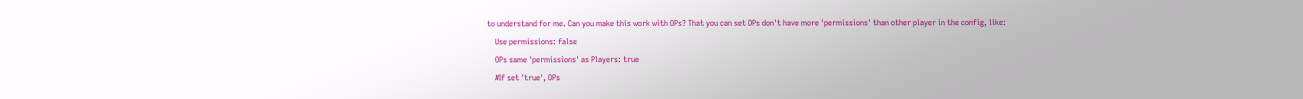to understand for me. Can you make this work with OPs? That you can set OPs don't have more 'permissions' than other player in the config, like:
    Use permissions: false
    OPs same 'permissions' as Players: true
    #If set 'true', OPs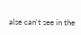alse can't see in the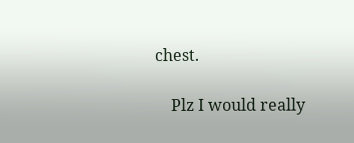chest.

    Plz I would really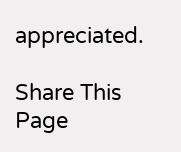appreciated.

Share This Page